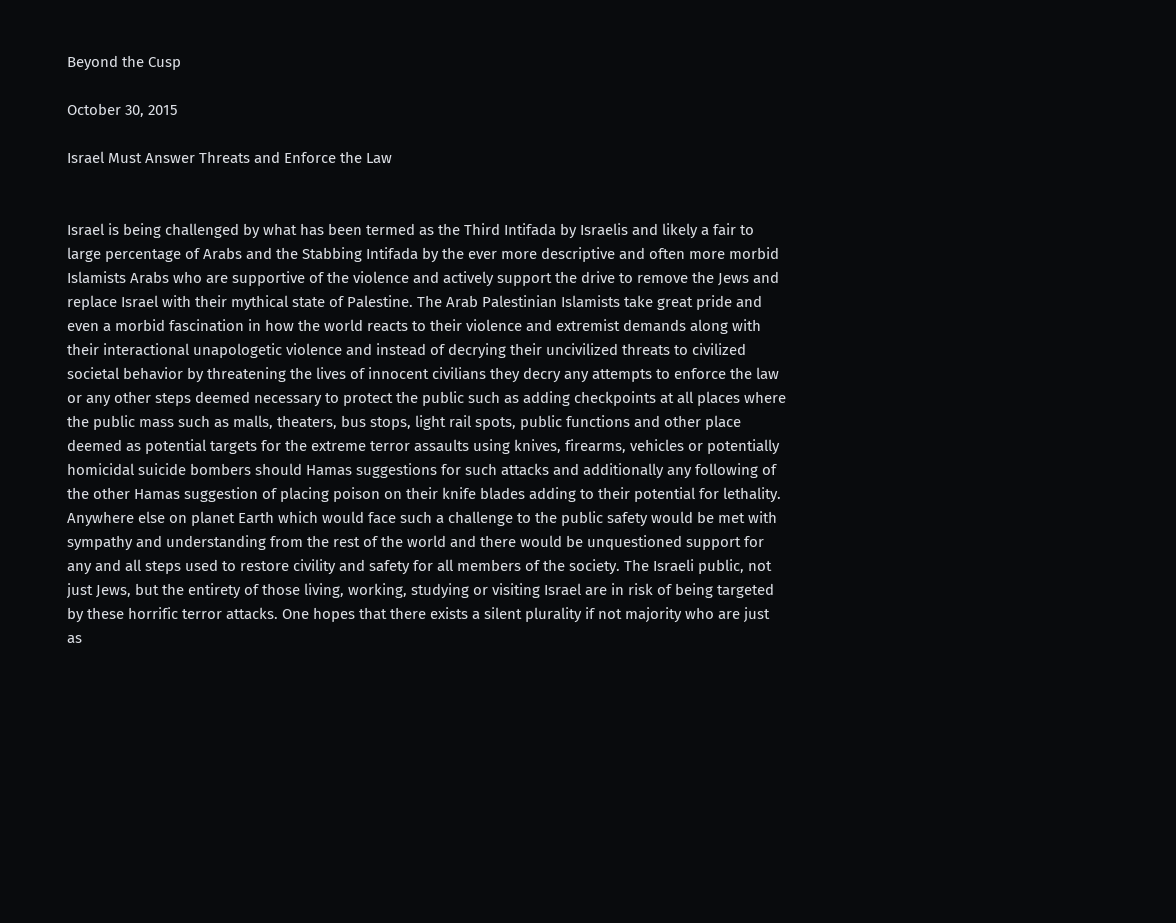Beyond the Cusp

October 30, 2015

Israel Must Answer Threats and Enforce the Law


Israel is being challenged by what has been termed as the Third Intifada by Israelis and likely a fair to large percentage of Arabs and the Stabbing Intifada by the ever more descriptive and often more morbid Islamists Arabs who are supportive of the violence and actively support the drive to remove the Jews and replace Israel with their mythical state of Palestine. The Arab Palestinian Islamists take great pride and even a morbid fascination in how the world reacts to their violence and extremist demands along with their interactional unapologetic violence and instead of decrying their uncivilized threats to civilized societal behavior by threatening the lives of innocent civilians they decry any attempts to enforce the law or any other steps deemed necessary to protect the public such as adding checkpoints at all places where the public mass such as malls, theaters, bus stops, light rail spots, public functions and other place deemed as potential targets for the extreme terror assaults using knives, firearms, vehicles or potentially homicidal suicide bombers should Hamas suggestions for such attacks and additionally any following of the other Hamas suggestion of placing poison on their knife blades adding to their potential for lethality. Anywhere else on planet Earth which would face such a challenge to the public safety would be met with sympathy and understanding from the rest of the world and there would be unquestioned support for any and all steps used to restore civility and safety for all members of the society. The Israeli public, not just Jews, but the entirety of those living, working, studying or visiting Israel are in risk of being targeted by these horrific terror attacks. One hopes that there exists a silent plurality if not majority who are just as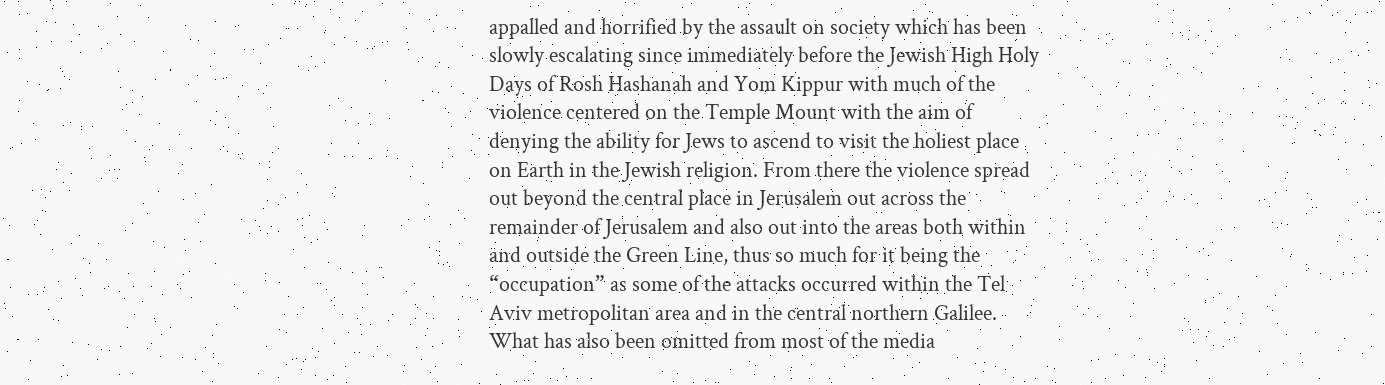appalled and horrified by the assault on society which has been slowly escalating since immediately before the Jewish High Holy Days of Rosh Hashanah and Yom Kippur with much of the violence centered on the Temple Mount with the aim of denying the ability for Jews to ascend to visit the holiest place on Earth in the Jewish religion. From there the violence spread out beyond the central place in Jerusalem out across the remainder of Jerusalem and also out into the areas both within and outside the Green Line, thus so much for it being the “occupation” as some of the attacks occurred within the Tel Aviv metropolitan area and in the central northern Galilee. What has also been omitted from most of the media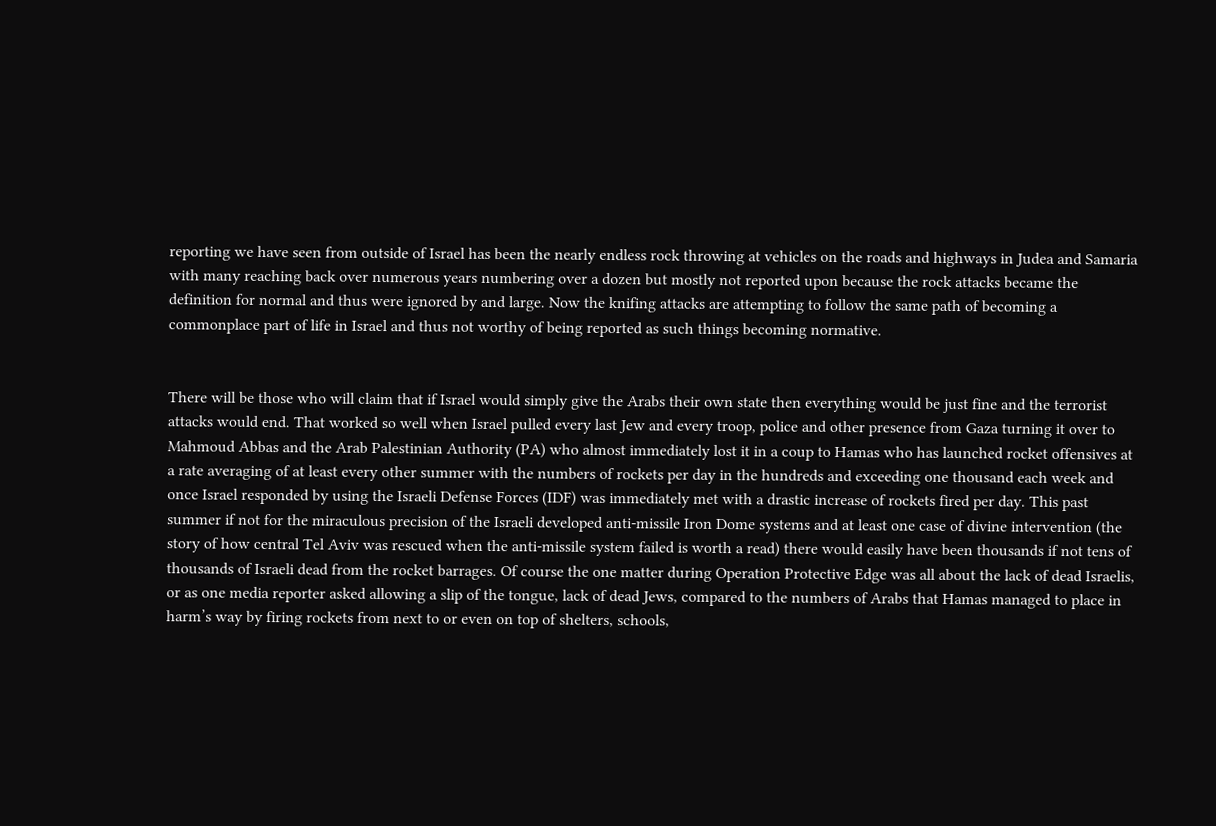reporting we have seen from outside of Israel has been the nearly endless rock throwing at vehicles on the roads and highways in Judea and Samaria with many reaching back over numerous years numbering over a dozen but mostly not reported upon because the rock attacks became the definition for normal and thus were ignored by and large. Now the knifing attacks are attempting to follow the same path of becoming a commonplace part of life in Israel and thus not worthy of being reported as such things becoming normative.


There will be those who will claim that if Israel would simply give the Arabs their own state then everything would be just fine and the terrorist attacks would end. That worked so well when Israel pulled every last Jew and every troop, police and other presence from Gaza turning it over to Mahmoud Abbas and the Arab Palestinian Authority (PA) who almost immediately lost it in a coup to Hamas who has launched rocket offensives at a rate averaging of at least every other summer with the numbers of rockets per day in the hundreds and exceeding one thousand each week and once Israel responded by using the Israeli Defense Forces (IDF) was immediately met with a drastic increase of rockets fired per day. This past summer if not for the miraculous precision of the Israeli developed anti-missile Iron Dome systems and at least one case of divine intervention (the story of how central Tel Aviv was rescued when the anti-missile system failed is worth a read) there would easily have been thousands if not tens of thousands of Israeli dead from the rocket barrages. Of course the one matter during Operation Protective Edge was all about the lack of dead Israelis, or as one media reporter asked allowing a slip of the tongue, lack of dead Jews, compared to the numbers of Arabs that Hamas managed to place in harm’s way by firing rockets from next to or even on top of shelters, schools,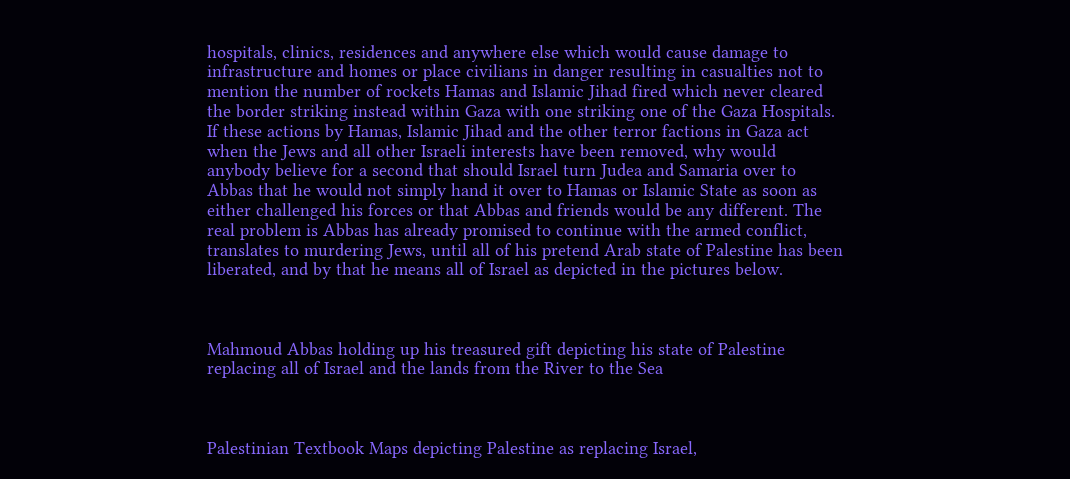hospitals, clinics, residences and anywhere else which would cause damage to infrastructure and homes or place civilians in danger resulting in casualties not to mention the number of rockets Hamas and Islamic Jihad fired which never cleared the border striking instead within Gaza with one striking one of the Gaza Hospitals. If these actions by Hamas, Islamic Jihad and the other terror factions in Gaza act when the Jews and all other Israeli interests have been removed, why would anybody believe for a second that should Israel turn Judea and Samaria over to Abbas that he would not simply hand it over to Hamas or Islamic State as soon as either challenged his forces or that Abbas and friends would be any different. The real problem is Abbas has already promised to continue with the armed conflict, translates to murdering Jews, until all of his pretend Arab state of Palestine has been liberated, and by that he means all of Israel as depicted in the pictures below.



Mahmoud Abbas holding up his treasured gift depicting his state of Palestine replacing all of Israel and the lands from the River to the Sea



Palestinian Textbook Maps depicting Palestine as replacing Israel,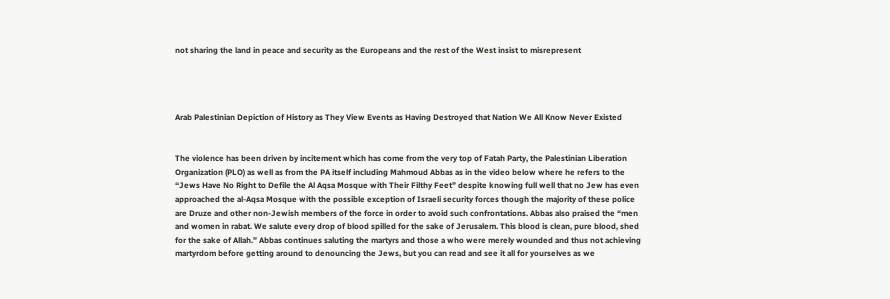not sharing the land in peace and security as the Europeans and the rest of the West insist to misrepresent




Arab Palestinian Depiction of History as They View Events as Having Destroyed that Nation We All Know Never Existed


The violence has been driven by incitement which has come from the very top of Fatah Party, the Palestinian Liberation Organization (PLO) as well as from the PA itself including Mahmoud Abbas as in the video below where he refers to the “Jews Have No Right to Defile the Al Aqsa Mosque with Their Filthy Feet” despite knowing full well that no Jew has even approached the al-Aqsa Mosque with the possible exception of Israeli security forces though the majority of these police are Druze and other non-Jewish members of the force in order to avoid such confrontations. Abbas also praised the “men and women in rabat. We salute every drop of blood spilled for the sake of Jerusalem. This blood is clean, pure blood, shed for the sake of Allah.” Abbas continues saluting the martyrs and those a who were merely wounded and thus not achieving martyrdom before getting around to denouncing the Jews, but you can read and see it all for yourselves as we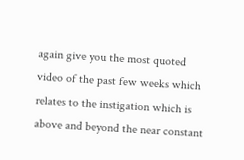again give you the most quoted video of the past few weeks which relates to the instigation which is above and beyond the near constant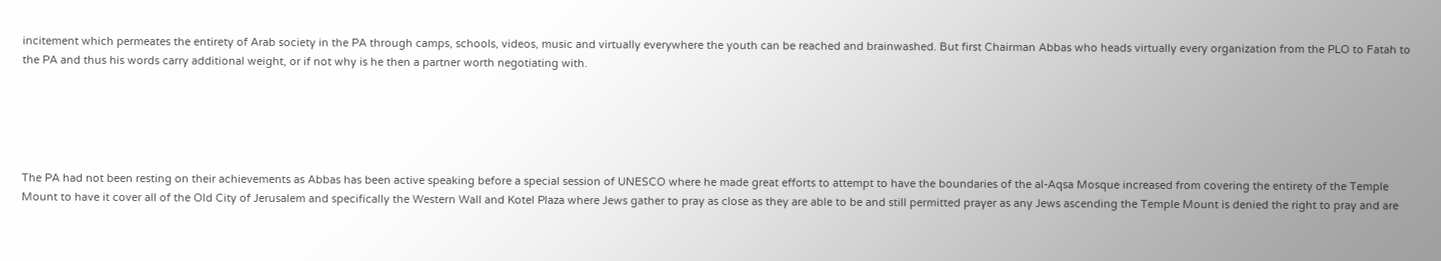incitement which permeates the entirety of Arab society in the PA through camps, schools, videos, music and virtually everywhere the youth can be reached and brainwashed. But first Chairman Abbas who heads virtually every organization from the PLO to Fatah to the PA and thus his words carry additional weight, or if not why is he then a partner worth negotiating with.





The PA had not been resting on their achievements as Abbas has been active speaking before a special session of UNESCO where he made great efforts to attempt to have the boundaries of the al-Aqsa Mosque increased from covering the entirety of the Temple Mount to have it cover all of the Old City of Jerusalem and specifically the Western Wall and Kotel Plaza where Jews gather to pray as close as they are able to be and still permitted prayer as any Jews ascending the Temple Mount is denied the right to pray and are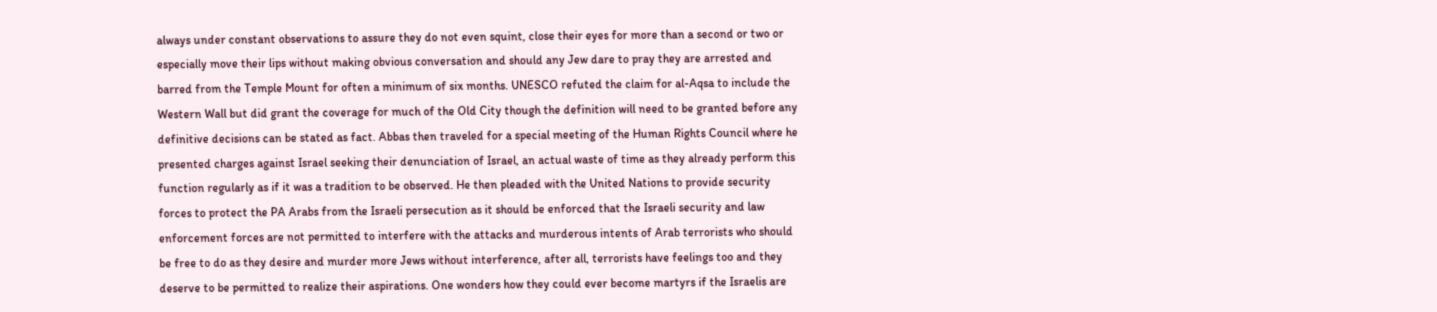always under constant observations to assure they do not even squint, close their eyes for more than a second or two or especially move their lips without making obvious conversation and should any Jew dare to pray they are arrested and barred from the Temple Mount for often a minimum of six months. UNESCO refuted the claim for al-Aqsa to include the Western Wall but did grant the coverage for much of the Old City though the definition will need to be granted before any definitive decisions can be stated as fact. Abbas then traveled for a special meeting of the Human Rights Council where he presented charges against Israel seeking their denunciation of Israel, an actual waste of time as they already perform this function regularly as if it was a tradition to be observed. He then pleaded with the United Nations to provide security forces to protect the PA Arabs from the Israeli persecution as it should be enforced that the Israeli security and law enforcement forces are not permitted to interfere with the attacks and murderous intents of Arab terrorists who should be free to do as they desire and murder more Jews without interference, after all, terrorists have feelings too and they deserve to be permitted to realize their aspirations. One wonders how they could ever become martyrs if the Israelis are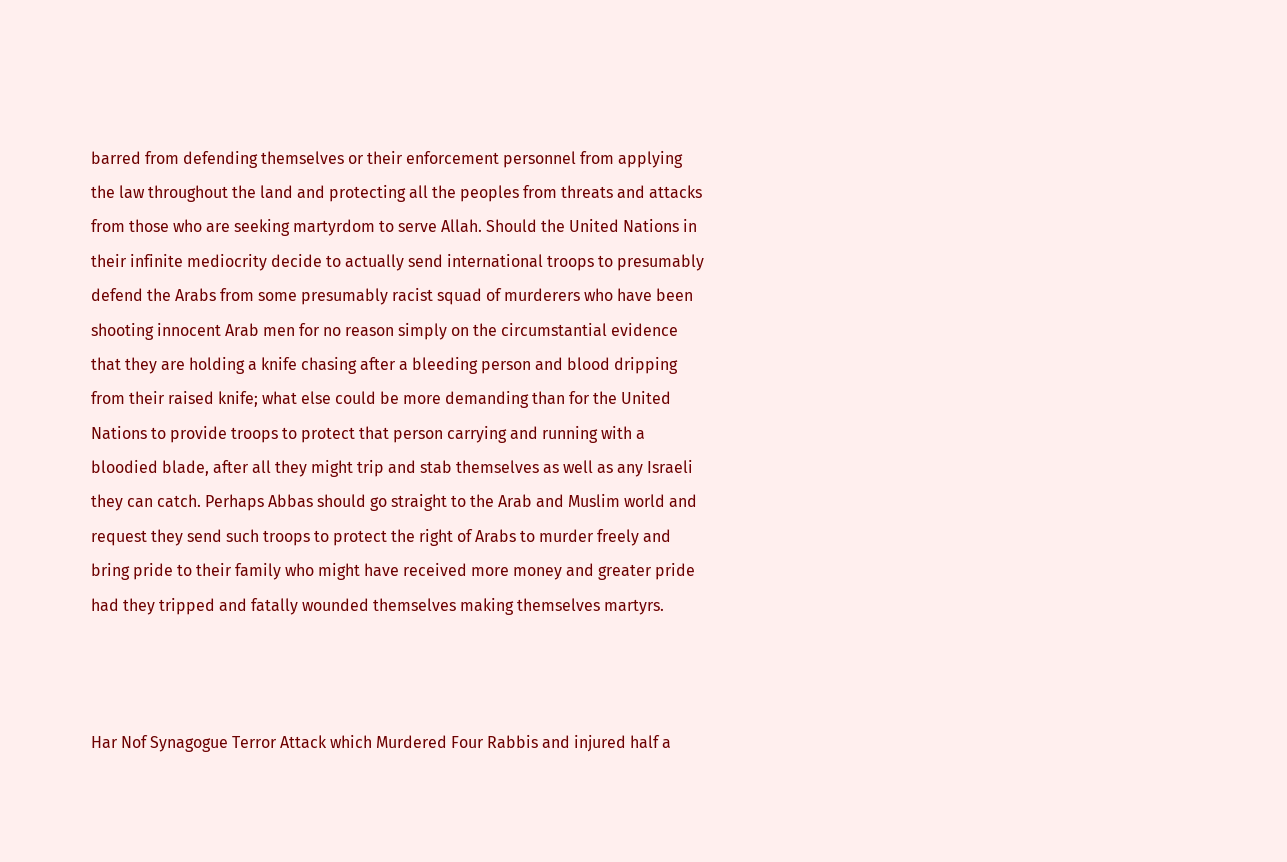barred from defending themselves or their enforcement personnel from applying the law throughout the land and protecting all the peoples from threats and attacks from those who are seeking martyrdom to serve Allah. Should the United Nations in their infinite mediocrity decide to actually send international troops to presumably defend the Arabs from some presumably racist squad of murderers who have been shooting innocent Arab men for no reason simply on the circumstantial evidence that they are holding a knife chasing after a bleeding person and blood dripping from their raised knife; what else could be more demanding than for the United Nations to provide troops to protect that person carrying and running with a bloodied blade, after all they might trip and stab themselves as well as any Israeli they can catch. Perhaps Abbas should go straight to the Arab and Muslim world and request they send such troops to protect the right of Arabs to murder freely and bring pride to their family who might have received more money and greater pride had they tripped and fatally wounded themselves making themselves martyrs.



Har Nof Synagogue Terror Attack which Murdered Four Rabbis and injured half a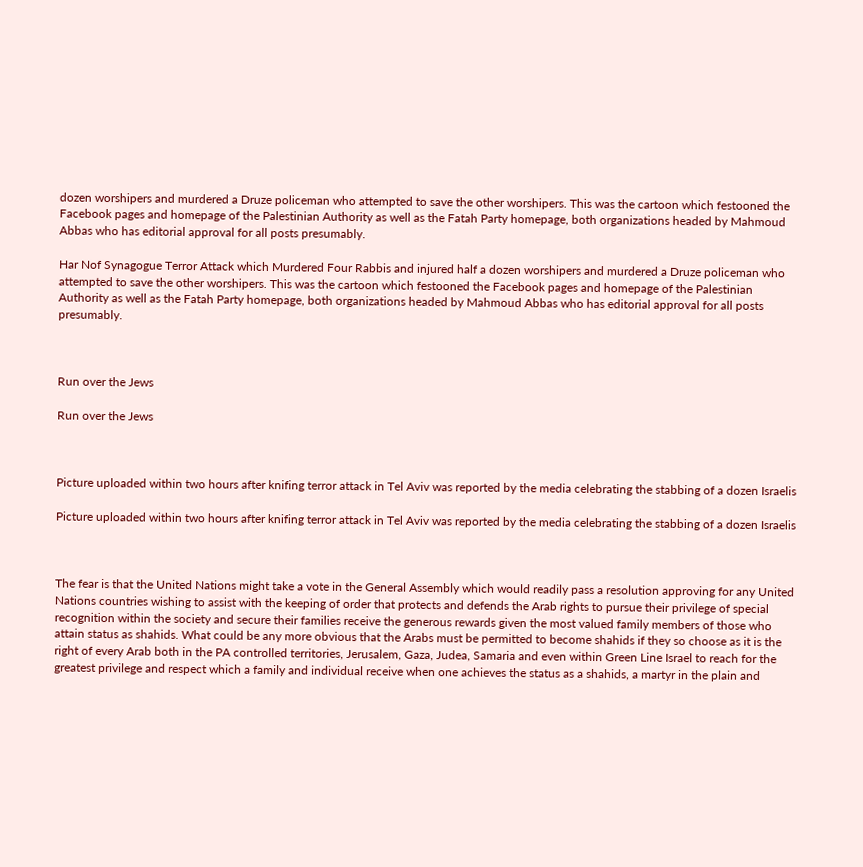dozen worshipers and murdered a Druze policeman who attempted to save the other worshipers. This was the cartoon which festooned the Facebook pages and homepage of the Palestinian Authority as well as the Fatah Party homepage, both organizations headed by Mahmoud Abbas who has editorial approval for all posts presumably.

Har Nof Synagogue Terror Attack which Murdered Four Rabbis and injured half a dozen worshipers and murdered a Druze policeman who attempted to save the other worshipers. This was the cartoon which festooned the Facebook pages and homepage of the Palestinian Authority as well as the Fatah Party homepage, both organizations headed by Mahmoud Abbas who has editorial approval for all posts presumably.



Run over the Jews

Run over the Jews



Picture uploaded within two hours after knifing terror attack in Tel Aviv was reported by the media celebrating the stabbing of a dozen Israelis

Picture uploaded within two hours after knifing terror attack in Tel Aviv was reported by the media celebrating the stabbing of a dozen Israelis



The fear is that the United Nations might take a vote in the General Assembly which would readily pass a resolution approving for any United Nations countries wishing to assist with the keeping of order that protects and defends the Arab rights to pursue their privilege of special recognition within the society and secure their families receive the generous rewards given the most valued family members of those who attain status as shahids. What could be any more obvious that the Arabs must be permitted to become shahids if they so choose as it is the right of every Arab both in the PA controlled territories, Jerusalem, Gaza, Judea, Samaria and even within Green Line Israel to reach for the greatest privilege and respect which a family and individual receive when one achieves the status as a shahids, a martyr in the plain and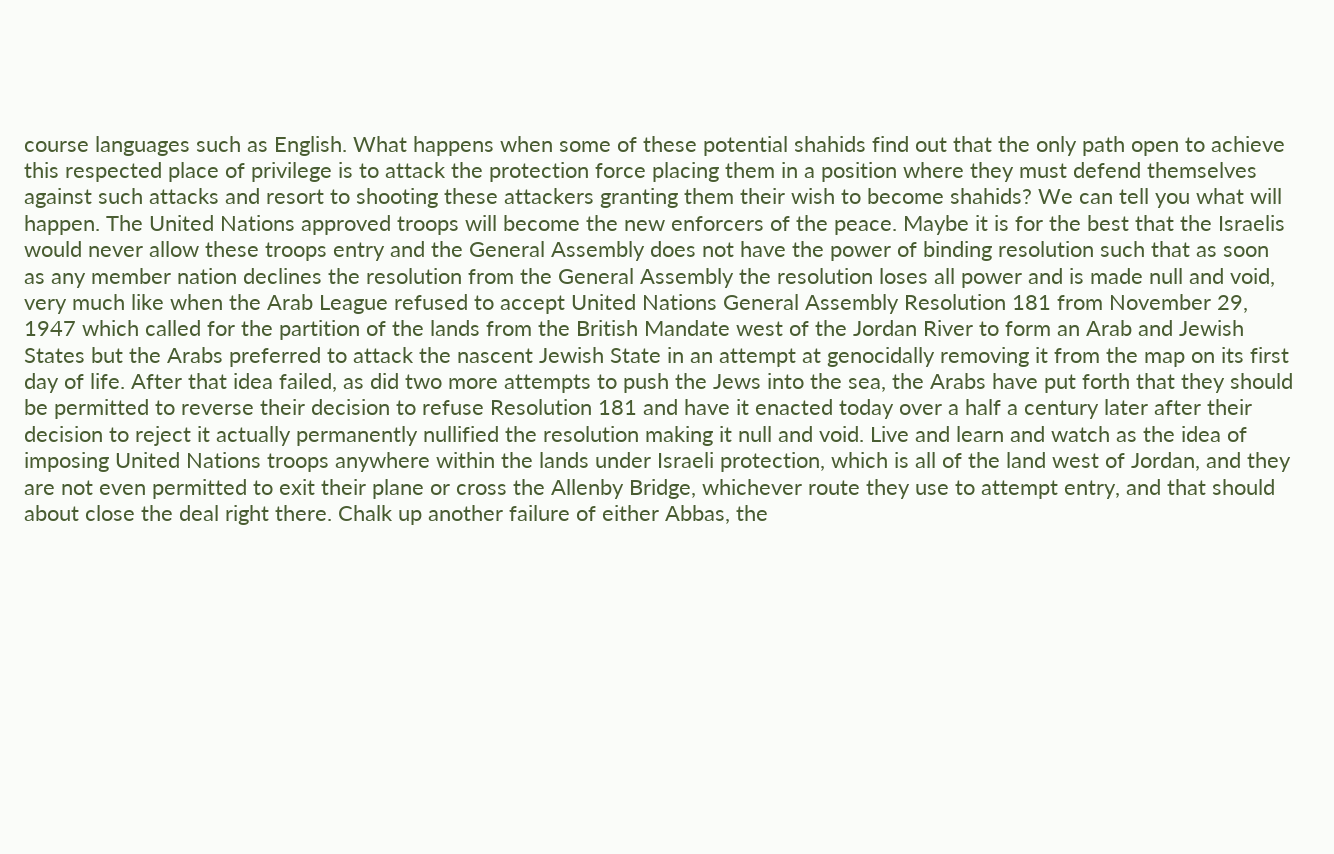course languages such as English. What happens when some of these potential shahids find out that the only path open to achieve this respected place of privilege is to attack the protection force placing them in a position where they must defend themselves against such attacks and resort to shooting these attackers granting them their wish to become shahids? We can tell you what will happen. The United Nations approved troops will become the new enforcers of the peace. Maybe it is for the best that the Israelis would never allow these troops entry and the General Assembly does not have the power of binding resolution such that as soon as any member nation declines the resolution from the General Assembly the resolution loses all power and is made null and void, very much like when the Arab League refused to accept United Nations General Assembly Resolution 181 from November 29, 1947 which called for the partition of the lands from the British Mandate west of the Jordan River to form an Arab and Jewish States but the Arabs preferred to attack the nascent Jewish State in an attempt at genocidally removing it from the map on its first day of life. After that idea failed, as did two more attempts to push the Jews into the sea, the Arabs have put forth that they should be permitted to reverse their decision to refuse Resolution 181 and have it enacted today over a half a century later after their decision to reject it actually permanently nullified the resolution making it null and void. Live and learn and watch as the idea of imposing United Nations troops anywhere within the lands under Israeli protection, which is all of the land west of Jordan, and they are not even permitted to exit their plane or cross the Allenby Bridge, whichever route they use to attempt entry, and that should about close the deal right there. Chalk up another failure of either Abbas, the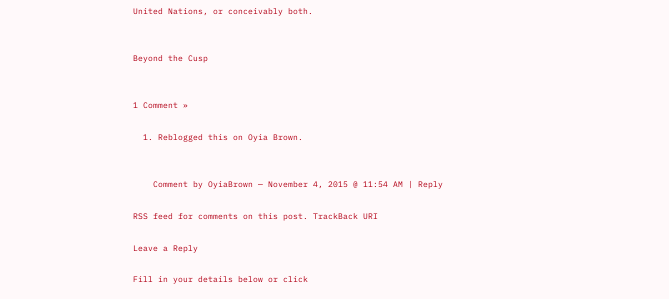United Nations, or conceivably both.


Beyond the Cusp


1 Comment »

  1. Reblogged this on Oyia Brown.


    Comment by OyiaBrown — November 4, 2015 @ 11:54 AM | Reply

RSS feed for comments on this post. TrackBack URI

Leave a Reply

Fill in your details below or click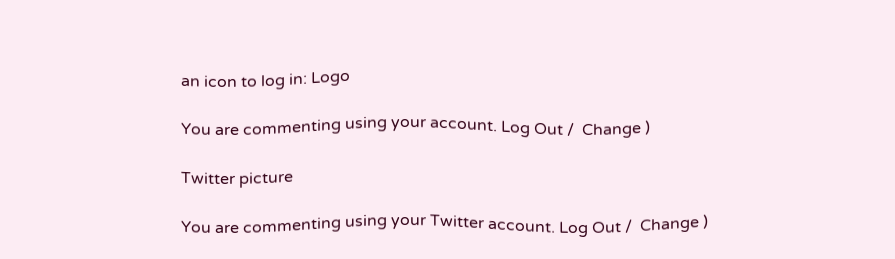an icon to log in: Logo

You are commenting using your account. Log Out /  Change )

Twitter picture

You are commenting using your Twitter account. Log Out /  Change )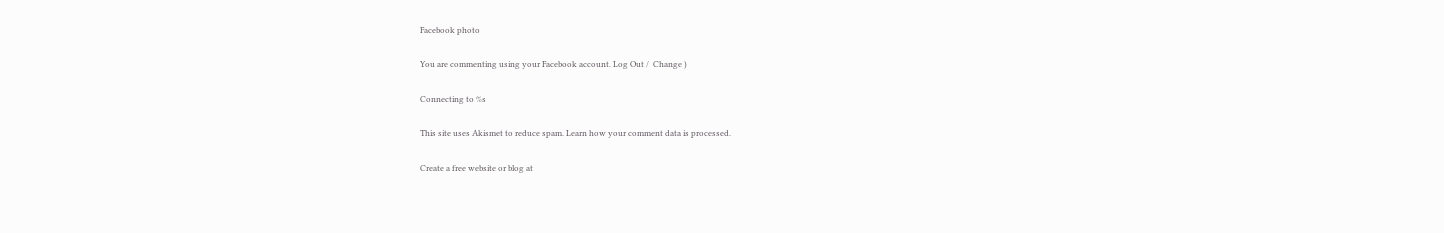Facebook photo

You are commenting using your Facebook account. Log Out /  Change )

Connecting to %s

This site uses Akismet to reduce spam. Learn how your comment data is processed.

Create a free website or blog at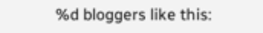%d bloggers like this: